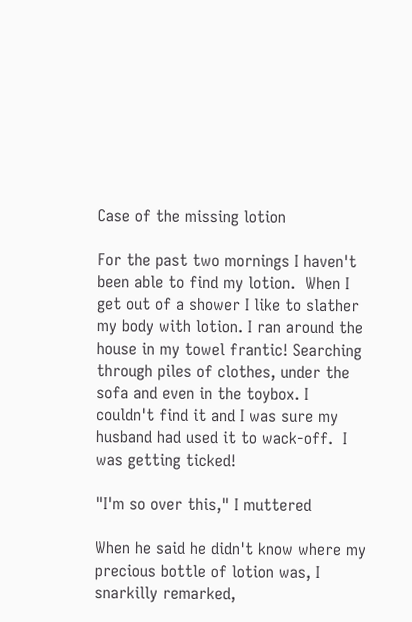Case of the missing lotion

For the past two mornings I haven't been able to find my lotion.  When I get out of a shower I like to slather my body with lotion. I ran around the house in my towel frantic! Searching through piles of clothes, under the sofa and even in the toybox. I couldn't find it and I was sure my husband had used it to wack-off.  I was getting ticked!

"I'm so over this," I muttered

When he said he didn't know where my precious bottle of lotion was, I snarkilly remarked,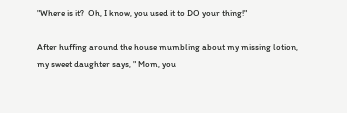"Where is it?  Oh, I know, you used it to DO your thing!"

After huffing around the house mumbling about my missing lotion, my sweet daughter says, " Mom, you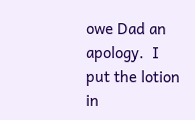owe Dad an apology.  I put the lotion in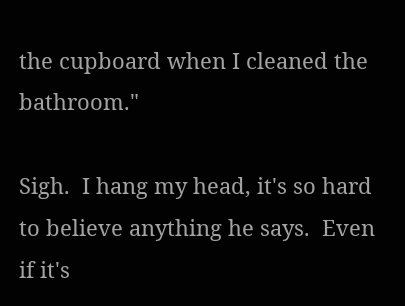the cupboard when I cleaned the bathroom."

Sigh.  I hang my head, it's so hard to believe anything he says.  Even if it's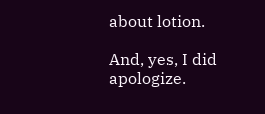about lotion.

And, yes, I did apologize.